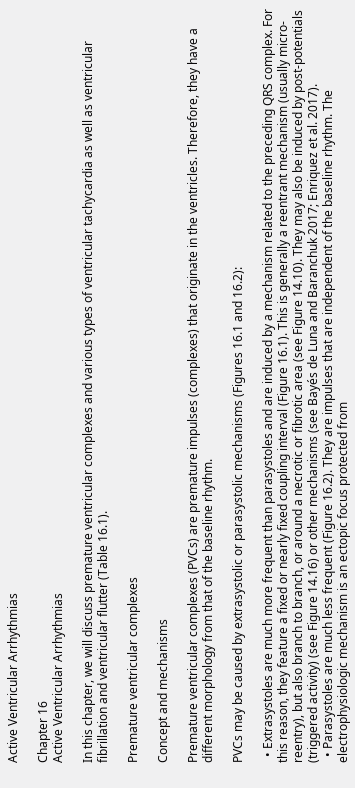Active Ventricular Arrhythmias

Chapter 16
Active Ventricular Arrhythmias

In this chapter, we will discuss premature ventricular complexes and various types of ventricular tachycardia as well as ventricular fibrillation and ventricular flutter (Table 16.1).

Premature ventricular complexes

Concept and mechanisms

Premature ventricular complexes (PVCs) are premature impulses (complexes) that originate in the ventricles. Therefore, they have a different morphology from that of the baseline rhythm.

PVCs may be caused by extrasystolic or parasystolic mechanisms (Figures 16.1 and 16.2):

  • Extrasystoles are much more frequent than parasystoles and are induced by a mechanism related to the preceding QRS complex. For this reason, they feature a fixed or nearly fixed coupling interval (Figure 16.1). This is generally a reentrant mechanism (usually micro‐reentry), but also branch to branch, or around a necrotic or fibrotic area (see Figure 14.10). They may also be induced by post‐potentials (triggered activity) (see Figure 14.16) or other mechanisms (see Bayés de Luna and Baranchuk 2017; Enriquez et al. 2017).
  • Parasystoles are much less frequent (Figure 16.2). They are impulses that are independent of the baseline rhythm. The electrophysiologic mechanism is an ectopic focus protected from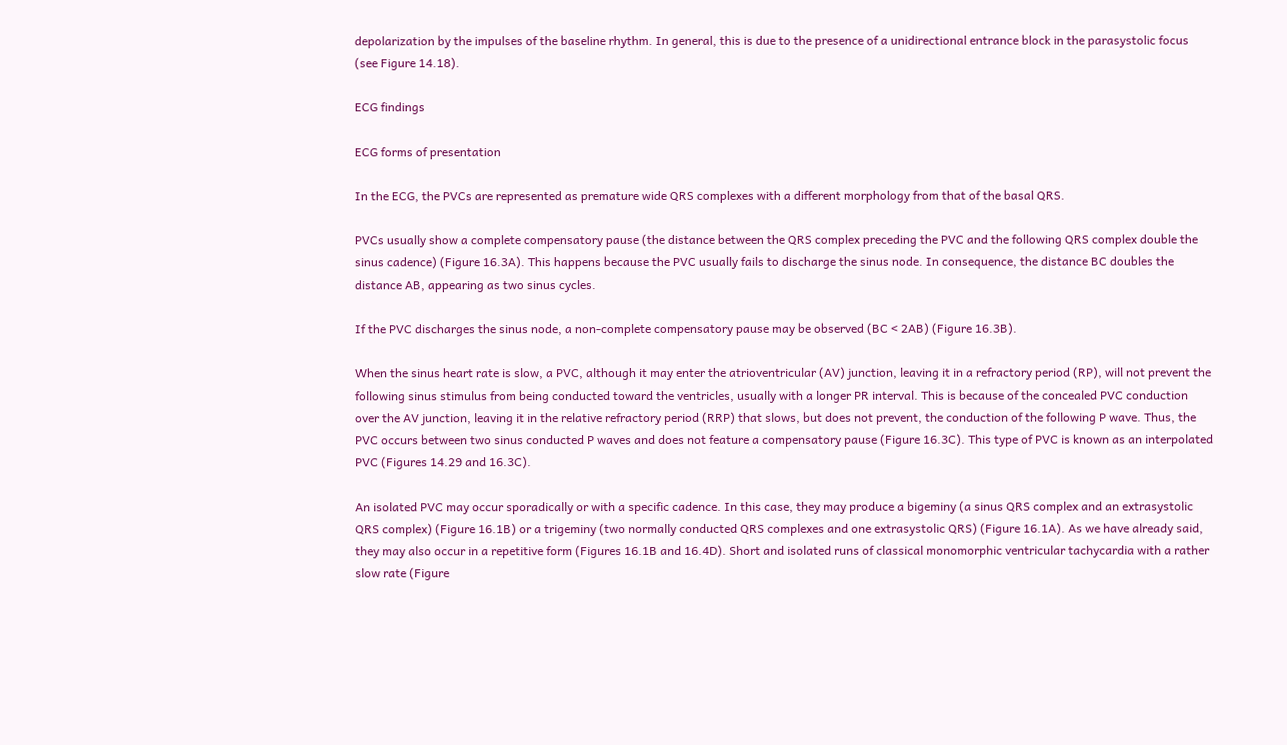depolarization by the impulses of the baseline rhythm. In general, this is due to the presence of a unidirectional entrance block in the parasystolic focus (see Figure 14.18).

ECG findings

ECG forms of presentation

In the ECG, the PVCs are represented as premature wide QRS complexes with a different morphology from that of the basal QRS.

PVCs usually show a complete compensatory pause (the distance between the QRS complex preceding the PVC and the following QRS complex double the sinus cadence) (Figure 16.3A). This happens because the PVC usually fails to discharge the sinus node. In consequence, the distance BC doubles the distance AB, appearing as two sinus cycles.

If the PVC discharges the sinus node, a non‐complete compensatory pause may be observed (BC < 2AB) (Figure 16.3B).

When the sinus heart rate is slow, a PVC, although it may enter the atrioventricular (AV) junction, leaving it in a refractory period (RP), will not prevent the following sinus stimulus from being conducted toward the ventricles, usually with a longer PR interval. This is because of the concealed PVC conduction over the AV junction, leaving it in the relative refractory period (RRP) that slows, but does not prevent, the conduction of the following P wave. Thus, the PVC occurs between two sinus conducted P waves and does not feature a compensatory pause (Figure 16.3C). This type of PVC is known as an interpolated PVC (Figures 14.29 and 16.3C).

An isolated PVC may occur sporadically or with a specific cadence. In this case, they may produce a bigeminy (a sinus QRS complex and an extrasystolic QRS complex) (Figure 16.1B) or a trigeminy (two normally conducted QRS complexes and one extrasystolic QRS) (Figure 16.1A). As we have already said, they may also occur in a repetitive form (Figures 16.1B and 16.4D). Short and isolated runs of classical monomorphic ventricular tachycardia with a rather slow rate (Figure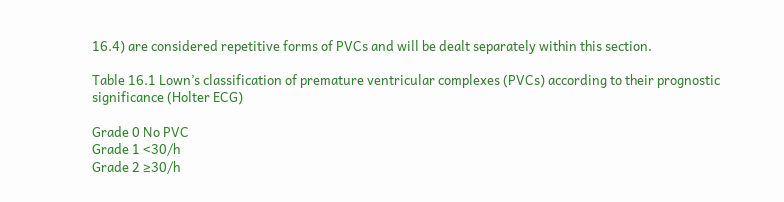16.4) are considered repetitive forms of PVCs and will be dealt separately within this section.

Table 16.1 Lown’s classification of premature ventricular complexes (PVCs) according to their prognostic significance (Holter ECG)

Grade 0 No PVC
Grade 1 <30/h
Grade 2 ≥30/h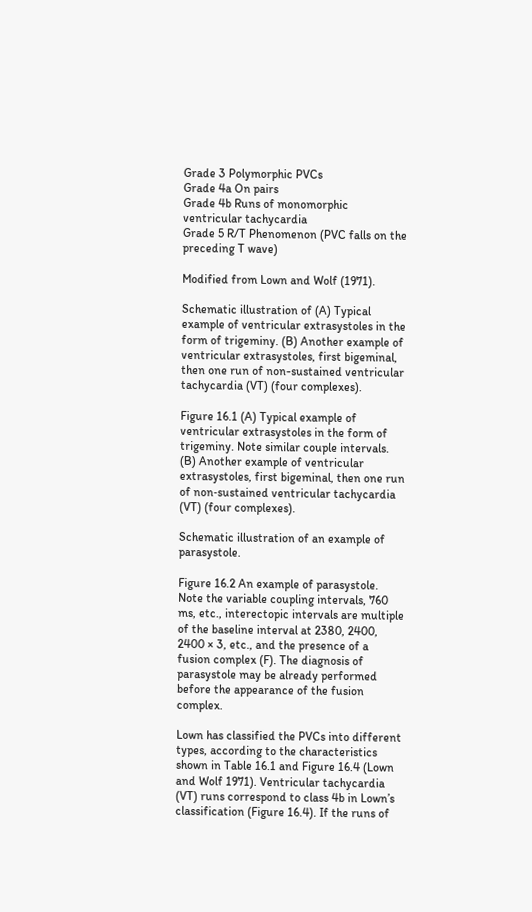Grade 3 Polymorphic PVCs
Grade 4a On pairs
Grade 4b Runs of monomorphic ventricular tachycardia
Grade 5 R/T Phenomenon (PVC falls on the preceding T wave)

Modified from Lown and Wolf (1971).

Schematic illustration of (A) Typical example of ventricular extrasystoles in the form of trigeminy. (B) Another example of ventricular extrasystoles, first bigeminal, then one run of non-sustained ventricular tachycardia (VT) (four complexes).

Figure 16.1 (A) Typical example of ventricular extrasystoles in the form of trigeminy. Note similar couple intervals. (B) Another example of ventricular extrasystoles, first bigeminal, then one run of non‐sustained ventricular tachycardia (VT) (four complexes).

Schematic illustration of an example of parasystole.

Figure 16.2 An example of parasystole. Note the variable coupling intervals, 760 ms, etc., interectopic intervals are multiple of the baseline interval at 2380, 2400, 2400 × 3, etc., and the presence of a fusion complex (F). The diagnosis of parasystole may be already performed before the appearance of the fusion complex.

Lown has classified the PVCs into different types, according to the characteristics shown in Table 16.1 and Figure 16.4 (Lown and Wolf 1971). Ventricular tachycardia (VT) runs correspond to class 4b in Lown’s classification (Figure 16.4). If the runs of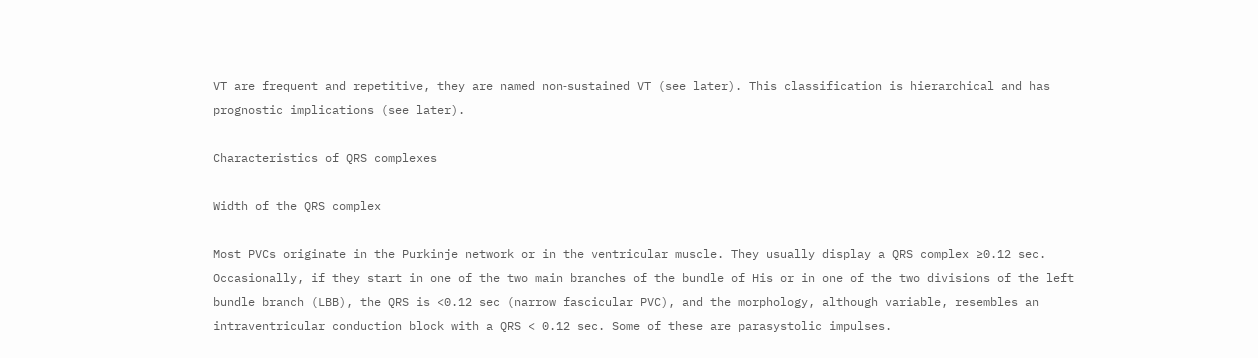VT are frequent and repetitive, they are named non‐sustained VT (see later). This classification is hierarchical and has prognostic implications (see later).

Characteristics of QRS complexes

Width of the QRS complex

Most PVCs originate in the Purkinje network or in the ventricular muscle. They usually display a QRS complex ≥0.12 sec. Occasionally, if they start in one of the two main branches of the bundle of His or in one of the two divisions of the left bundle branch (LBB), the QRS is <0.12 sec (narrow fascicular PVC), and the morphology, although variable, resembles an intraventricular conduction block with a QRS < 0.12 sec. Some of these are parasystolic impulses.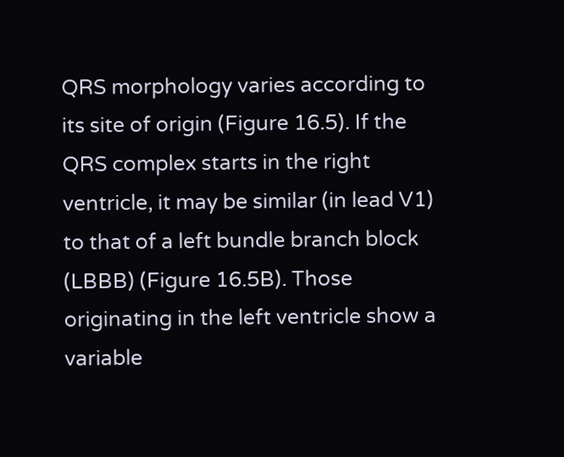QRS morphology varies according to its site of origin (Figure 16.5). If the QRS complex starts in the right ventricle, it may be similar (in lead V1) to that of a left bundle branch block (LBBB) (Figure 16.5B). Those originating in the left ventricle show a variable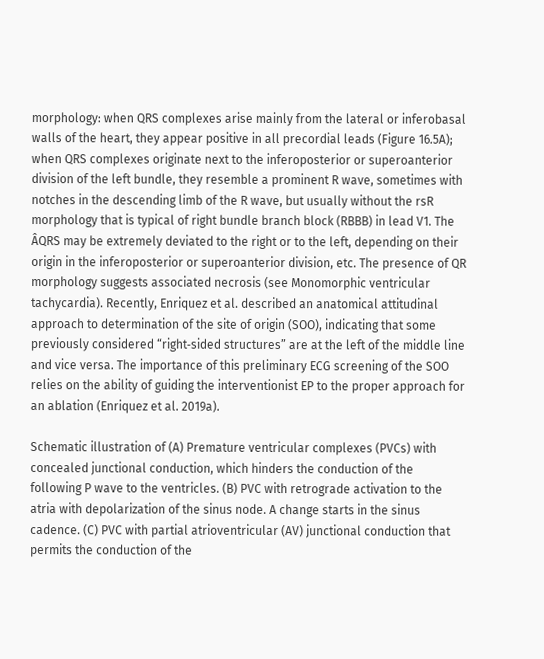morphology: when QRS complexes arise mainly from the lateral or inferobasal walls of the heart, they appear positive in all precordial leads (Figure 16.5A); when QRS complexes originate next to the inferoposterior or superoanterior division of the left bundle, they resemble a prominent R wave, sometimes with notches in the descending limb of the R wave, but usually without the rsR morphology that is typical of right bundle branch block (RBBB) in lead V1. The ÂQRS may be extremely deviated to the right or to the left, depending on their origin in the inferoposterior or superoanterior division, etc. The presence of QR morphology suggests associated necrosis (see Monomorphic ventricular tachycardia). Recently, Enriquez et al. described an anatomical attitudinal approach to determination of the site of origin (SOO), indicating that some previously considered “right‐sided structures” are at the left of the middle line and vice versa. The importance of this preliminary ECG screening of the SOO relies on the ability of guiding the interventionist EP to the proper approach for an ablation (Enriquez et al. 2019a).

Schematic illustration of (A) Premature ventricular complexes (PVCs) with concealed junctional conduction, which hinders the conduction of the following P wave to the ventricles. (B) PVC with retrograde activation to the atria with depolarization of the sinus node. A change starts in the sinus cadence. (C) PVC with partial atrioventricular (AV) junctional conduction that permits the conduction of the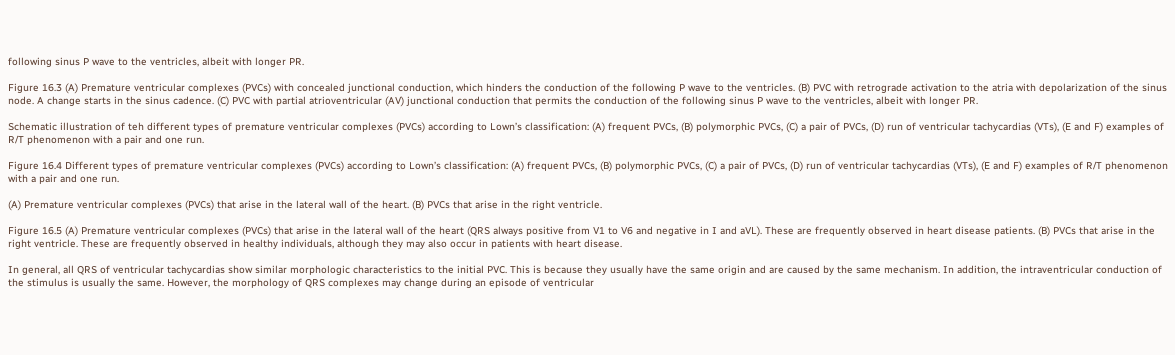following sinus P wave to the ventricles, albeit with longer PR.

Figure 16.3 (A) Premature ventricular complexes (PVCs) with concealed junctional conduction, which hinders the conduction of the following P wave to the ventricles. (B) PVC with retrograde activation to the atria with depolarization of the sinus node. A change starts in the sinus cadence. (C) PVC with partial atrioventricular (AV) junctional conduction that permits the conduction of the following sinus P wave to the ventricles, albeit with longer PR.

Schematic illustration of teh different types of premature ventricular complexes (PVCs) according to Lown’s classification: (A) frequent PVCs, (B) polymorphic PVCs, (C) a pair of PVCs, (D) run of ventricular tachycardias (VTs), (E and F) examples of R/T phenomenon with a pair and one run.

Figure 16.4 Different types of premature ventricular complexes (PVCs) according to Lown’s classification: (A) frequent PVCs, (B) polymorphic PVCs, (C) a pair of PVCs, (D) run of ventricular tachycardias (VTs), (E and F) examples of R/T phenomenon with a pair and one run.

(A) Premature ventricular complexes (PVCs) that arise in the lateral wall of the heart. (B) PVCs that arise in the right ventricle.

Figure 16.5 (A) Premature ventricular complexes (PVCs) that arise in the lateral wall of the heart (QRS always positive from V1 to V6 and negative in I and aVL). These are frequently observed in heart disease patients. (B) PVCs that arise in the right ventricle. These are frequently observed in healthy individuals, although they may also occur in patients with heart disease.

In general, all QRS of ventricular tachycardias show similar morphologic characteristics to the initial PVC. This is because they usually have the same origin and are caused by the same mechanism. In addition, the intraventricular conduction of the stimulus is usually the same. However, the morphology of QRS complexes may change during an episode of ventricular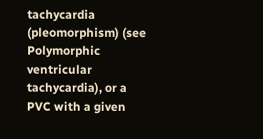tachycardia (pleomorphism) (see Polymorphic ventricular tachycardia), or a PVC with a given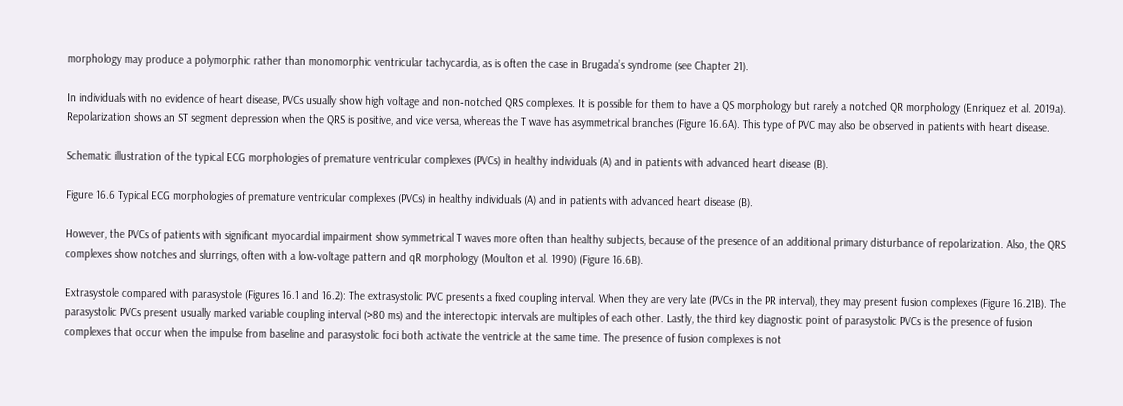morphology may produce a polymorphic rather than monomorphic ventricular tachycardia, as is often the case in Brugada’s syndrome (see Chapter 21).

In individuals with no evidence of heart disease, PVCs usually show high voltage and non‐notched QRS complexes. It is possible for them to have a QS morphology but rarely a notched QR morphology (Enriquez et al. 2019a). Repolarization shows an ST segment depression when the QRS is positive, and vice versa, whereas the T wave has asymmetrical branches (Figure 16.6A). This type of PVC may also be observed in patients with heart disease.

Schematic illustration of the typical ECG morphologies of premature ventricular complexes (PVCs) in healthy individuals (A) and in patients with advanced heart disease (B).

Figure 16.6 Typical ECG morphologies of premature ventricular complexes (PVCs) in healthy individuals (A) and in patients with advanced heart disease (B).

However, the PVCs of patients with significant myocardial impairment show symmetrical T waves more often than healthy subjects, because of the presence of an additional primary disturbance of repolarization. Also, the QRS complexes show notches and slurrings, often with a low‐voltage pattern and qR morphology (Moulton et al. 1990) (Figure 16.6B).

Extrasystole compared with parasystole (Figures 16.1 and 16.2): The extrasystolic PVC presents a fixed coupling interval. When they are very late (PVCs in the PR interval), they may present fusion complexes (Figure 16.21B). The parasystolic PVCs present usually marked variable coupling interval (>80 ms) and the interectopic intervals are multiples of each other. Lastly, the third key diagnostic point of parasystolic PVCs is the presence of fusion complexes that occur when the impulse from baseline and parasystolic foci both activate the ventricle at the same time. The presence of fusion complexes is not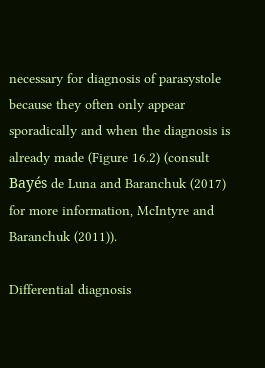necessary for diagnosis of parasystole because they often only appear sporadically and when the diagnosis is already made (Figure 16.2) (consult Bayés de Luna and Baranchuk (2017) for more information, McIntyre and Baranchuk (2011)).

Differential diagnosis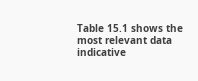Table 15.1 shows the most relevant data indicative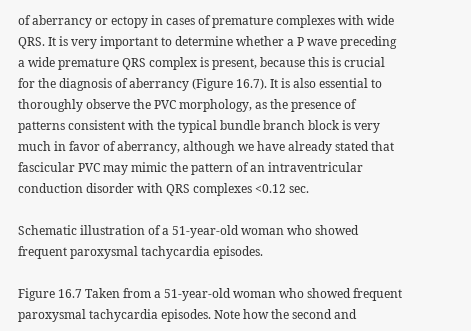of aberrancy or ectopy in cases of premature complexes with wide QRS. It is very important to determine whether a P wave preceding a wide premature QRS complex is present, because this is crucial for the diagnosis of aberrancy (Figure 16.7). It is also essential to thoroughly observe the PVC morphology, as the presence of patterns consistent with the typical bundle branch block is very much in favor of aberrancy, although we have already stated that fascicular PVC may mimic the pattern of an intraventricular conduction disorder with QRS complexes <0.12 sec.

Schematic illustration of a 51-year-old woman who showed frequent paroxysmal tachycardia episodes.

Figure 16.7 Taken from a 51‐year‐old woman who showed frequent paroxysmal tachycardia episodes. Note how the second and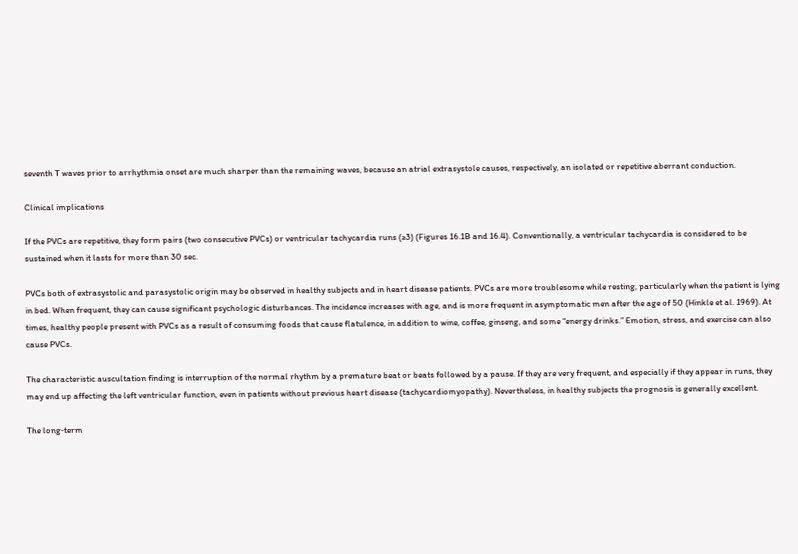seventh T waves prior to arrhythmia onset are much sharper than the remaining waves, because an atrial extrasystole causes, respectively, an isolated or repetitive aberrant conduction.

Clinical implications

If the PVCs are repetitive, they form pairs (two consecutive PVCs) or ventricular tachycardia runs (≥3) (Figures 16.1B and 16.4). Conventionally, a ventricular tachycardia is considered to be sustained when it lasts for more than 30 sec.

PVCs both of extrasystolic and parasystolic origin may be observed in healthy subjects and in heart disease patients. PVCs are more troublesome while resting, particularly when the patient is lying in bed. When frequent, they can cause significant psychologic disturbances. The incidence increases with age, and is more frequent in asymptomatic men after the age of 50 (Hinkle et al. 1969). At times, healthy people present with PVCs as a result of consuming foods that cause flatulence, in addition to wine, coffee, ginseng, and some “energy drinks.” Emotion, stress, and exercise can also cause PVCs.

The characteristic auscultation finding is interruption of the normal rhythm by a premature beat or beats followed by a pause. If they are very frequent, and especially if they appear in runs, they may end up affecting the left ventricular function, even in patients without previous heart disease (tachycardiomyopathy). Nevertheless, in healthy subjects the prognosis is generally excellent.

The long‐term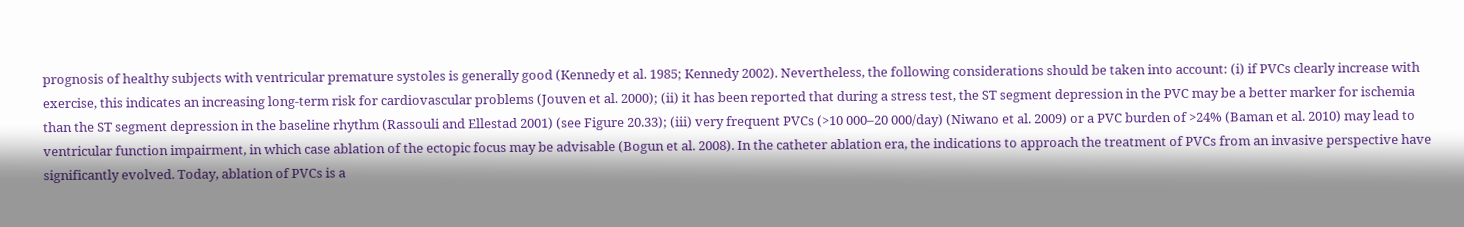prognosis of healthy subjects with ventricular premature systoles is generally good (Kennedy et al. 1985; Kennedy 2002). Nevertheless, the following considerations should be taken into account: (i) if PVCs clearly increase with exercise, this indicates an increasing long‐term risk for cardiovascular problems (Jouven et al. 2000); (ii) it has been reported that during a stress test, the ST segment depression in the PVC may be a better marker for ischemia than the ST segment depression in the baseline rhythm (Rassouli and Ellestad 2001) (see Figure 20.33); (iii) very frequent PVCs (>10 000–20 000/day) (Niwano et al. 2009) or a PVC burden of >24% (Baman et al. 2010) may lead to ventricular function impairment, in which case ablation of the ectopic focus may be advisable (Bogun et al. 2008). In the catheter ablation era, the indications to approach the treatment of PVCs from an invasive perspective have significantly evolved. Today, ablation of PVCs is a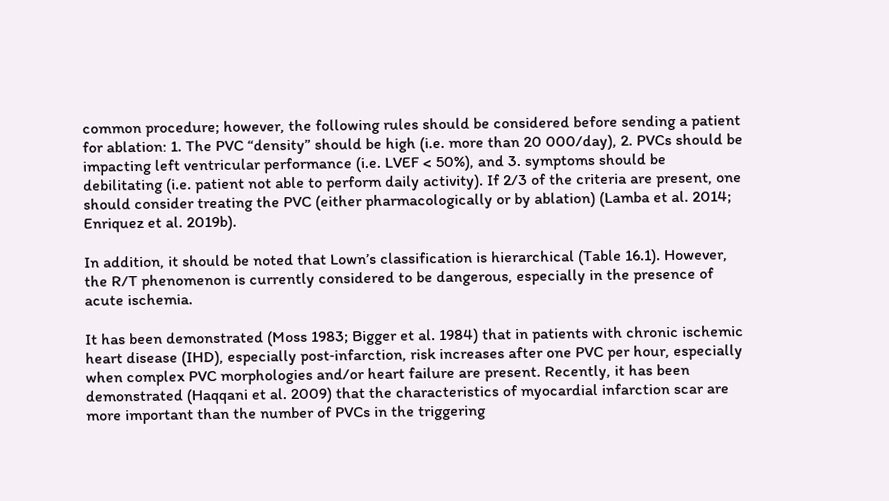common procedure; however, the following rules should be considered before sending a patient for ablation: 1. The PVC “density” should be high (i.e. more than 20 000/day), 2. PVCs should be impacting left ventricular performance (i.e. LVEF < 50%), and 3. symptoms should be debilitating (i.e. patient not able to perform daily activity). If 2/3 of the criteria are present, one should consider treating the PVC (either pharmacologically or by ablation) (Lamba et al. 2014; Enriquez et al. 2019b).

In addition, it should be noted that Lown’s classification is hierarchical (Table 16.1). However, the R/T phenomenon is currently considered to be dangerous, especially in the presence of acute ischemia.

It has been demonstrated (Moss 1983; Bigger et al. 1984) that in patients with chronic ischemic heart disease (IHD), especially post‐infarction, risk increases after one PVC per hour, especially when complex PVC morphologies and/or heart failure are present. Recently, it has been demonstrated (Haqqani et al. 2009) that the characteristics of myocardial infarction scar are more important than the number of PVCs in the triggering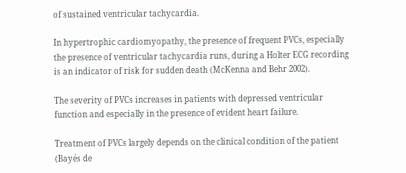of sustained ventricular tachycardia.

In hypertrophic cardiomyopathy, the presence of frequent PVCs, especially the presence of ventricular tachycardia runs, during a Holter ECG recording is an indicator of risk for sudden death (McKenna and Behr 2002).

The severity of PVCs increases in patients with depressed ventricular function and especially in the presence of evident heart failure.

Treatment of PVCs largely depends on the clinical condition of the patient (Bayés de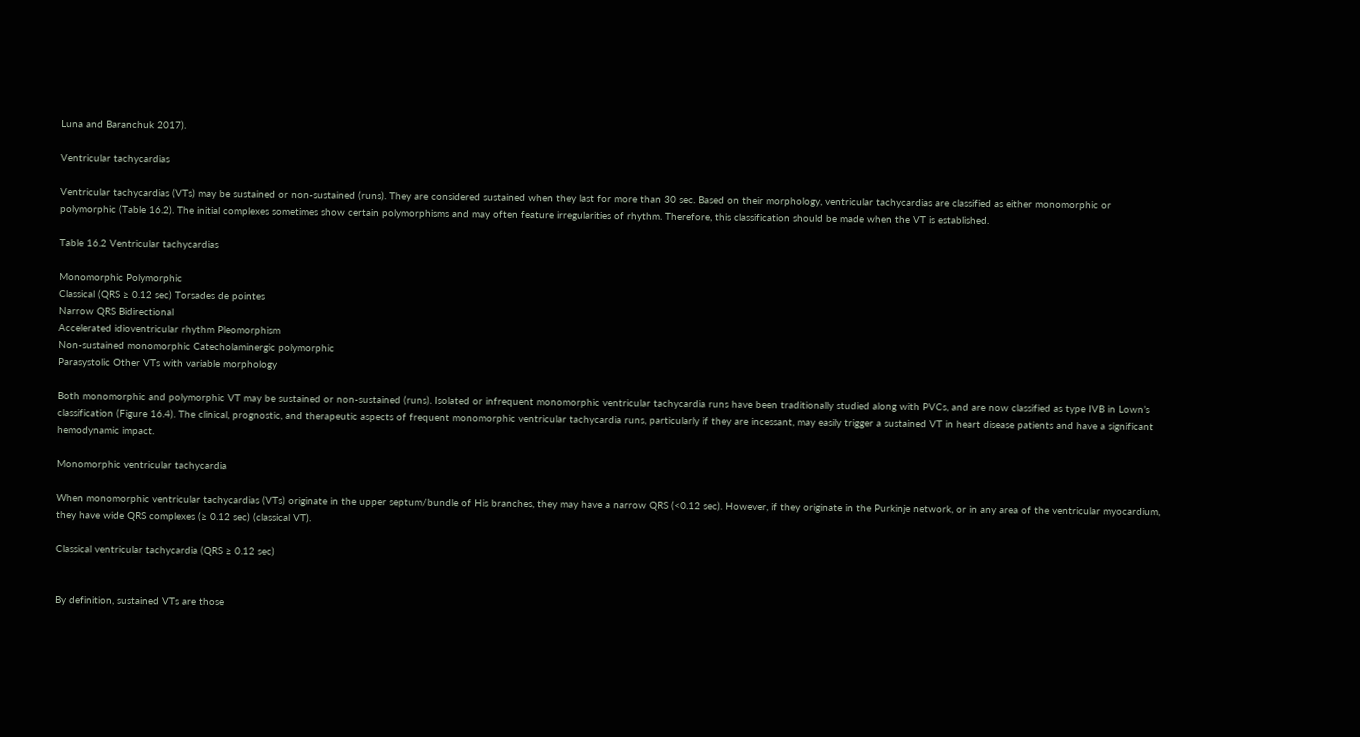Luna and Baranchuk 2017).

Ventricular tachycardias

Ventricular tachycardias (VTs) may be sustained or non‐sustained (runs). They are considered sustained when they last for more than 30 sec. Based on their morphology, ventricular tachycardias are classified as either monomorphic or polymorphic (Table 16.2). The initial complexes sometimes show certain polymorphisms and may often feature irregularities of rhythm. Therefore, this classification should be made when the VT is established.

Table 16.2 Ventricular tachycardias

Monomorphic Polymorphic
Classical (QRS ≥ 0.12 sec) Torsades de pointes
Narrow QRS Bidirectional
Accelerated idioventricular rhythm Pleomorphism
Non‐sustained monomorphic Catecholaminergic polymorphic
Parasystolic Other VTs with variable morphology

Both monomorphic and polymorphic VT may be sustained or non‐sustained (runs). Isolated or infrequent monomorphic ventricular tachycardia runs have been traditionally studied along with PVCs, and are now classified as type IVB in Lown’s classification (Figure 16.4). The clinical, prognostic, and therapeutic aspects of frequent monomorphic ventricular tachycardia runs, particularly if they are incessant, may easily trigger a sustained VT in heart disease patients and have a significant hemodynamic impact.

Monomorphic ventricular tachycardia

When monomorphic ventricular tachycardias (VTs) originate in the upper septum/bundle of His branches, they may have a narrow QRS (<0.12 sec). However, if they originate in the Purkinje network, or in any area of the ventricular myocardium, they have wide QRS complexes (≥ 0.12 sec) (classical VT).

Classical ventricular tachycardia (QRS ≥ 0.12 sec)


By definition, sustained VTs are those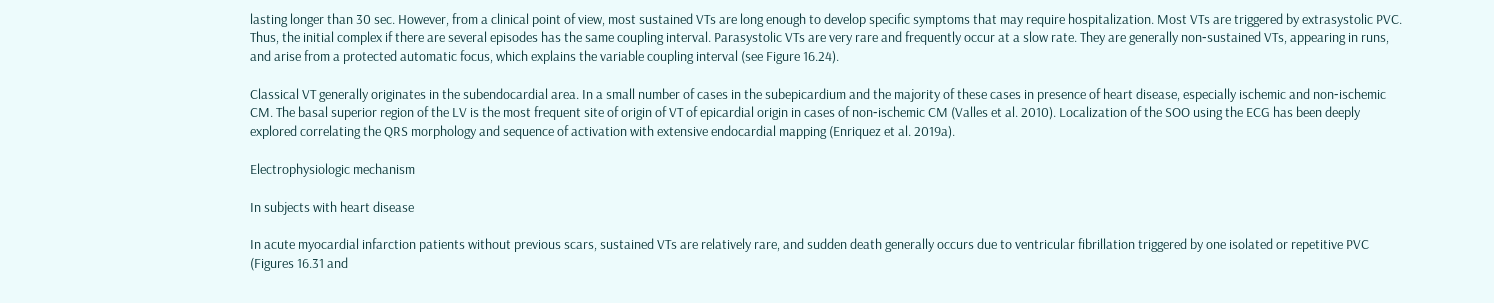lasting longer than 30 sec. However, from a clinical point of view, most sustained VTs are long enough to develop specific symptoms that may require hospitalization. Most VTs are triggered by extrasystolic PVC. Thus, the initial complex if there are several episodes has the same coupling interval. Parasystolic VTs are very rare and frequently occur at a slow rate. They are generally non‐sustained VTs, appearing in runs, and arise from a protected automatic focus, which explains the variable coupling interval (see Figure 16.24).

Classical VT generally originates in the subendocardial area. In a small number of cases in the subepicardium and the majority of these cases in presence of heart disease, especially ischemic and non‐ischemic CM. The basal superior region of the LV is the most frequent site of origin of VT of epicardial origin in cases of non‐ischemic CM (Valles et al. 2010). Localization of the SOO using the ECG has been deeply explored correlating the QRS morphology and sequence of activation with extensive endocardial mapping (Enriquez et al. 2019a).

Electrophysiologic mechanism

In subjects with heart disease

In acute myocardial infarction patients without previous scars, sustained VTs are relatively rare, and sudden death generally occurs due to ventricular fibrillation triggered by one isolated or repetitive PVC (Figures 16.31 and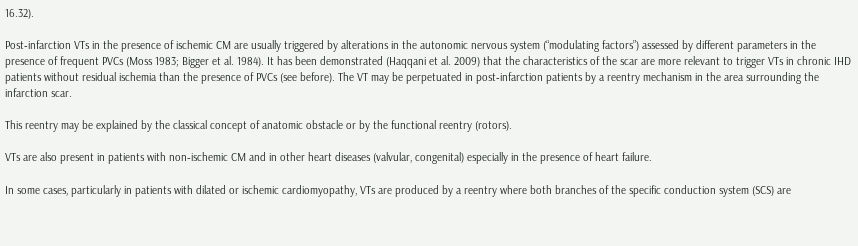16.32).

Post‐infarction VTs in the presence of ischemic CM are usually triggered by alterations in the autonomic nervous system (“modulating factors”) assessed by different parameters in the presence of frequent PVCs (Moss 1983; Bigger et al. 1984). It has been demonstrated (Haqqani et al. 2009) that the characteristics of the scar are more relevant to trigger VTs in chronic IHD patients without residual ischemia than the presence of PVCs (see before). The VT may be perpetuated in post‐infarction patients by a reentry mechanism in the area surrounding the infarction scar.

This reentry may be explained by the classical concept of anatomic obstacle or by the functional reentry (rotors).

VTs are also present in patients with non‐ischemic CM and in other heart diseases (valvular, congenital) especially in the presence of heart failure.

In some cases, particularly in patients with dilated or ischemic cardiomyopathy, VTs are produced by a reentry where both branches of the specific conduction system (SCS) are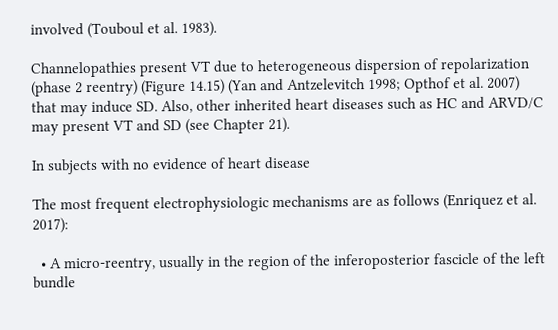involved (Touboul et al. 1983).

Channelopathies present VT due to heterogeneous dispersion of repolarization (phase 2 reentry) (Figure 14.15) (Yan and Antzelevitch 1998; Opthof et al. 2007) that may induce SD. Also, other inherited heart diseases such as HC and ARVD/C may present VT and SD (see Chapter 21).

In subjects with no evidence of heart disease

The most frequent electrophysiologic mechanisms are as follows (Enriquez et al. 2017):

  • A micro‐reentry, usually in the region of the inferoposterior fascicle of the left bundle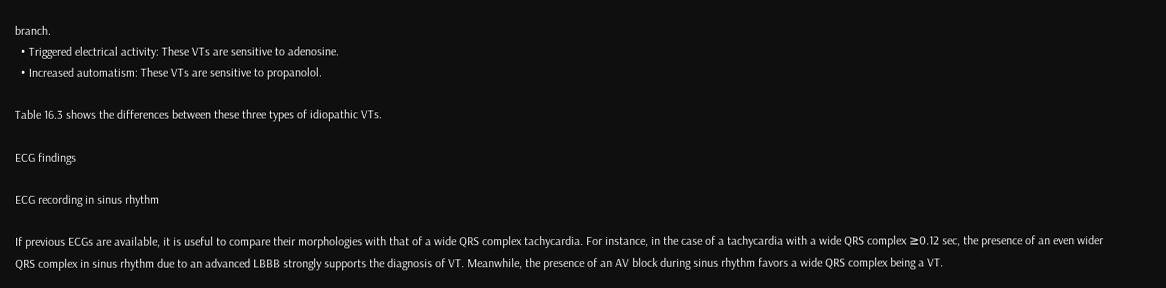branch.
  • Triggered electrical activity: These VTs are sensitive to adenosine.
  • Increased automatism: These VTs are sensitive to propanolol.

Table 16.3 shows the differences between these three types of idiopathic VTs.

ECG findings

ECG recording in sinus rhythm

If previous ECGs are available, it is useful to compare their morphologies with that of a wide QRS complex tachycardia. For instance, in the case of a tachycardia with a wide QRS complex ≥0.12 sec, the presence of an even wider QRS complex in sinus rhythm due to an advanced LBBB strongly supports the diagnosis of VT. Meanwhile, the presence of an AV block during sinus rhythm favors a wide QRS complex being a VT.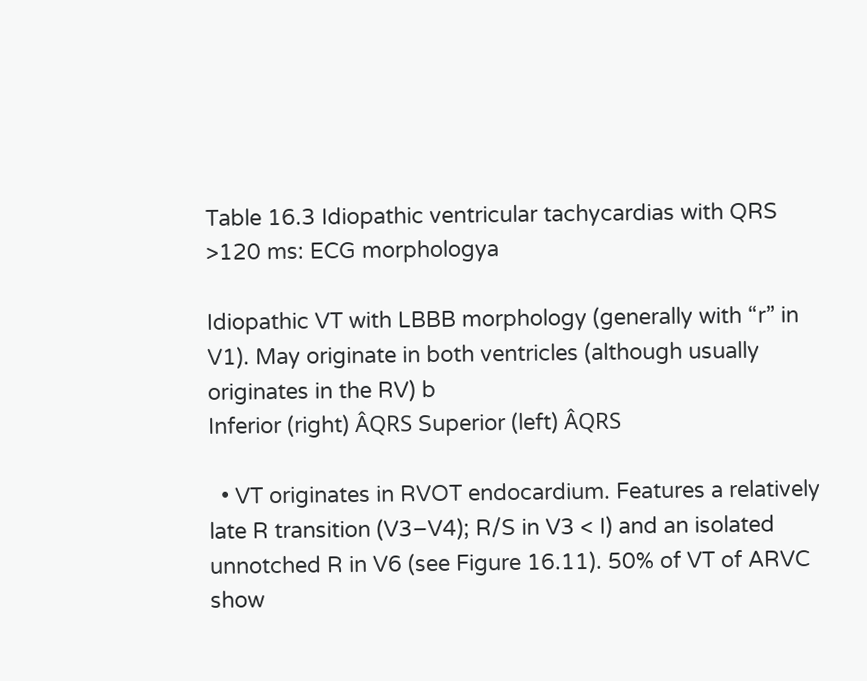Table 16.3 Idiopathic ventricular tachycardias with QRS >120 ms: ECG morphologya

Idiopathic VT with LBBB morphology (generally with “r” in V1). May originate in both ventricles (although usually originates in the RV) b
Inferior (right) ÂQRS Superior (left) ÂQRS

  • VT originates in RVOT endocardium. Features a relatively late R transition (V3–V4); R/S in V3 < I) and an isolated unnotched R in V6 (see Figure 16.11). 50% of VT of ARVC show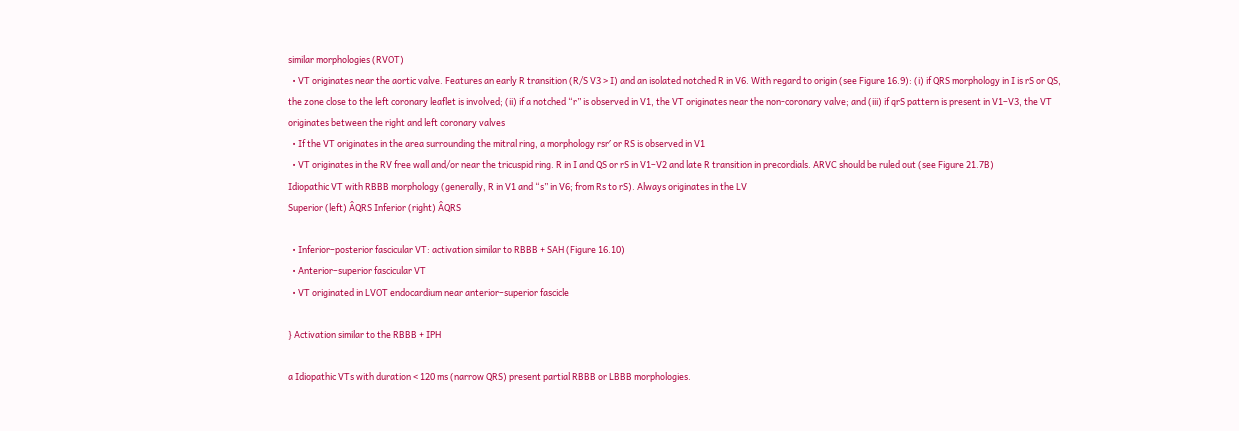similar morphologies (RVOT)
  • VT originates near the aortic valve. Features an early R transition (R/S V3 > I) and an isolated notched R in V6. With regard to origin (see Figure 16.9): (i) if QRS morphology in I is rS or QS, the zone close to the left coronary leaflet is involved; (ii) if a notched “r” is observed in V1, the VT originates near the non‐coronary valve; and (iii) if qrS pattern is present in V1–V3, the VT originates between the right and left coronary valves
  • If the VT originates in the area surrounding the mitral ring, a morphology rsr′ or RS is observed in V1
  • VT originates in the RV free wall and/or near the tricuspid ring. R in I and QS or rS in V1–V2 and late R transition in precordials. ARVC should be ruled out (see Figure 21.7B)
Idiopathic VT with RBBB morphology (generally, R in V1 and “s” in V6; from Rs to rS). Always originates in the LV
Superior (left) ÂQRS Inferior (right) ÂQRS

  • Inferior–posterior fascicular VT: activation similar to RBBB + SAH (Figure 16.10)
  • Anterior–superior fascicular VT
  • VT originated in LVOT endocardium near anterior–superior fascicle

} Activation similar to the RBBB + IPH

a Idiopathic VTs with duration < 120 ms (narrow QRS) present partial RBBB or LBBB morphologies.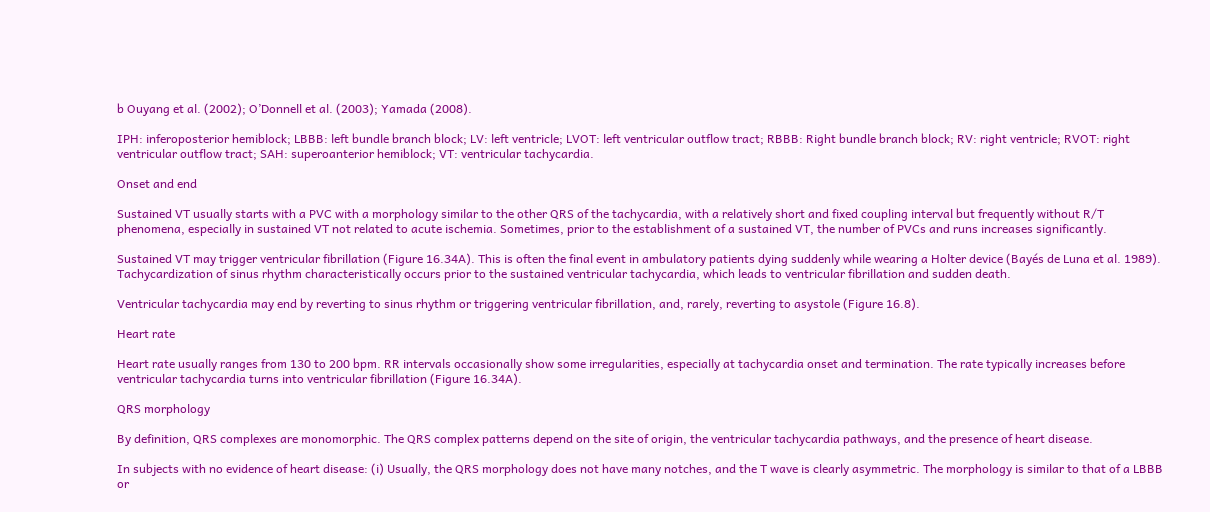b Ouyang et al. (2002); O’Donnell et al. (2003); Yamada (2008).

IPH: inferoposterior hemiblock; LBBB: left bundle branch block; LV: left ventricle; LVOT: left ventricular outflow tract; RBBB: Right bundle branch block; RV: right ventricle; RVOT: right ventricular outflow tract; SAH: superoanterior hemiblock; VT: ventricular tachycardia.

Onset and end

Sustained VT usually starts with a PVC with a morphology similar to the other QRS of the tachycardia, with a relatively short and fixed coupling interval but frequently without R/T phenomena, especially in sustained VT not related to acute ischemia. Sometimes, prior to the establishment of a sustained VT, the number of PVCs and runs increases significantly.

Sustained VT may trigger ventricular fibrillation (Figure 16.34A). This is often the final event in ambulatory patients dying suddenly while wearing a Holter device (Bayés de Luna et al. 1989). Tachycardization of sinus rhythm characteristically occurs prior to the sustained ventricular tachycardia, which leads to ventricular fibrillation and sudden death.

Ventricular tachycardia may end by reverting to sinus rhythm or triggering ventricular fibrillation, and, rarely, reverting to asystole (Figure 16.8).

Heart rate

Heart rate usually ranges from 130 to 200 bpm. RR intervals occasionally show some irregularities, especially at tachycardia onset and termination. The rate typically increases before ventricular tachycardia turns into ventricular fibrillation (Figure 16.34A).

QRS morphology

By definition, QRS complexes are monomorphic. The QRS complex patterns depend on the site of origin, the ventricular tachycardia pathways, and the presence of heart disease.

In subjects with no evidence of heart disease: (i) Usually, the QRS morphology does not have many notches, and the T wave is clearly asymmetric. The morphology is similar to that of a LBBB or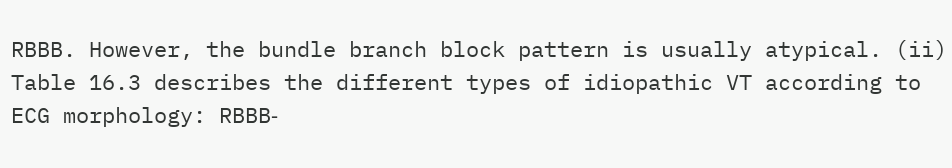RBBB. However, the bundle branch block pattern is usually atypical. (ii) Table 16.3 describes the different types of idiopathic VT according to ECG morphology: RBBB‐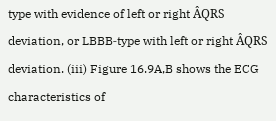type with evidence of left or right ÂQRS deviation, or LBBB‐type with left or right ÂQRS deviation. (iii) Figure 16.9A,B shows the ECG characteristics of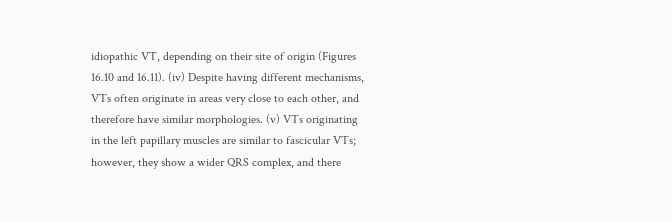idiopathic VT, depending on their site of origin (Figures 16.10 and 16.11). (iv) Despite having different mechanisms, VTs often originate in areas very close to each other, and therefore have similar morphologies. (v) VTs originating in the left papillary muscles are similar to fascicular VTs; however, they show a wider QRS complex, and there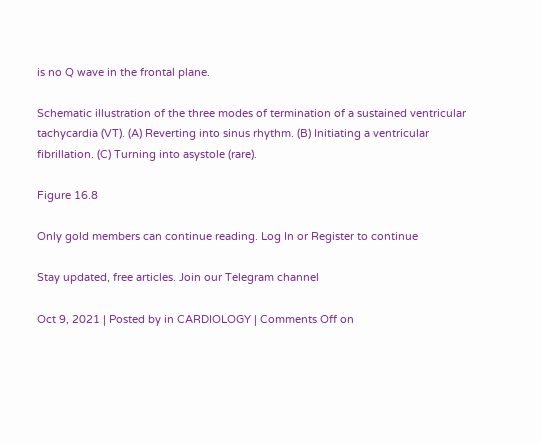is no Q wave in the frontal plane.

Schematic illustration of the three modes of termination of a sustained ventricular tachycardia (VT). (A) Reverting into sinus rhythm. (B) Initiating a ventricular fibrillation. (C) Turning into asystole (rare).

Figure 16.8

Only gold members can continue reading. Log In or Register to continue

Stay updated, free articles. Join our Telegram channel

Oct 9, 2021 | Posted by in CARDIOLOGY | Comments Off on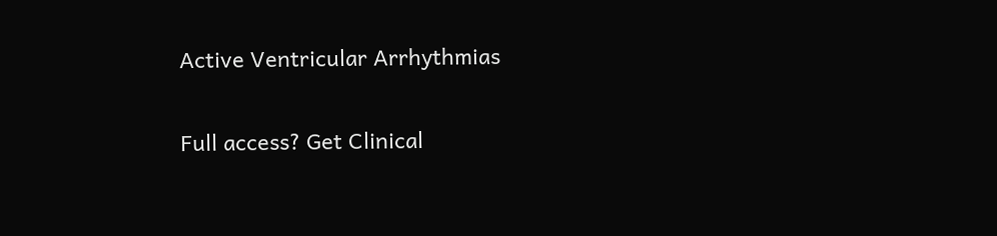Active Ventricular Arrhythmias

Full access? Get Clinical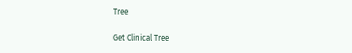Tree

Get Clinical Tree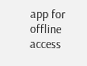app for offline access